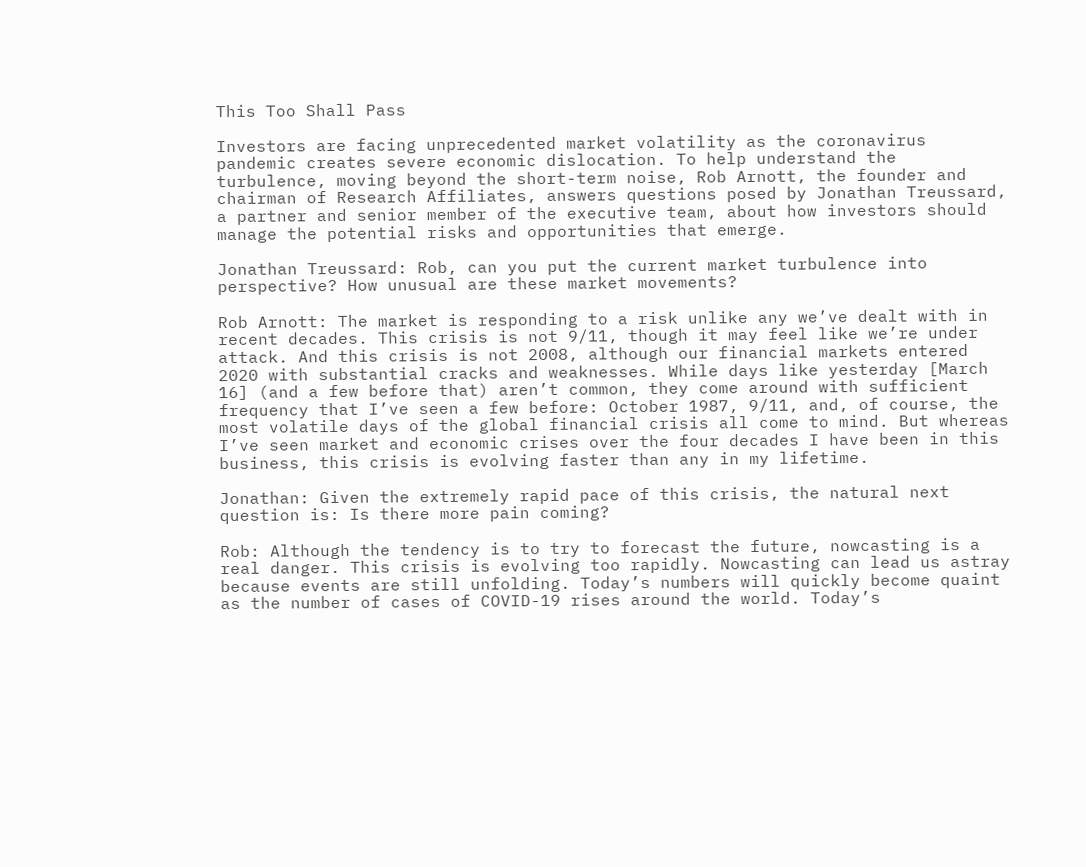This Too Shall Pass

Investors are facing unprecedented market volatility as the coronavirus pandemic creates severe economic dislocation. To help understand the turbulence, moving beyond the short-term noise, Rob Arnott, the founder and chairman of Research Affiliates, answers questions posed by Jonathan Treussard, a partner and senior member of the executive team, about how investors should manage the potential risks and opportunities that emerge.

Jonathan Treussard: Rob, can you put the current market turbulence into perspective? How unusual are these market movements?

Rob Arnott: The market is responding to a risk unlike any we’ve dealt with in recent decades. This crisis is not 9/11, though it may feel like we’re under attack. And this crisis is not 2008, although our financial markets entered 2020 with substantial cracks and weaknesses. While days like yesterday [March 16] (and a few before that) aren’t common, they come around with sufficient frequency that I’ve seen a few before: October 1987, 9/11, and, of course, the most volatile days of the global financial crisis all come to mind. But whereas I’ve seen market and economic crises over the four decades I have been in this business, this crisis is evolving faster than any in my lifetime.

Jonathan: Given the extremely rapid pace of this crisis, the natural next question is: Is there more pain coming?

Rob: Although the tendency is to try to forecast the future, nowcasting is a real danger. This crisis is evolving too rapidly. Nowcasting can lead us astray because events are still unfolding. Today’s numbers will quickly become quaint as the number of cases of COVID-19 rises around the world. Today’s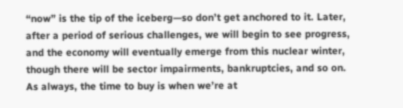“now” is the tip of the iceberg—so don’t get anchored to it. Later, after a period of serious challenges, we will begin to see progress, and the economy will eventually emerge from this nuclear winter, though there will be sector impairments, bankruptcies, and so on. As always, the time to buy is when we’re at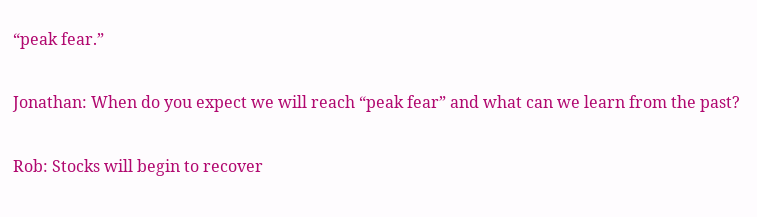“peak fear.”

Jonathan: When do you expect we will reach “peak fear” and what can we learn from the past?

Rob: Stocks will begin to recover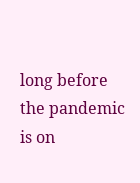long before the pandemic is on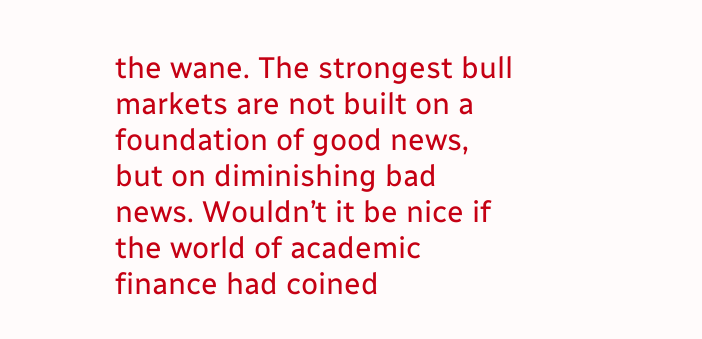the wane. The strongest bull markets are not built on a foundation of good news, but on diminishing bad news. Wouldn’t it be nice if the world of academic finance had coined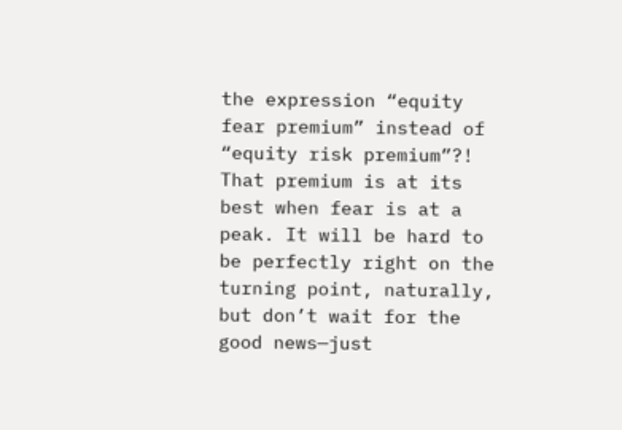the expression “equity fear premium” instead of “equity risk premium”?! That premium is at its best when fear is at a peak. It will be hard to be perfectly right on the turning point, naturally, but don’t wait for the good news—just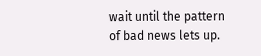wait until the pattern of bad news lets up.